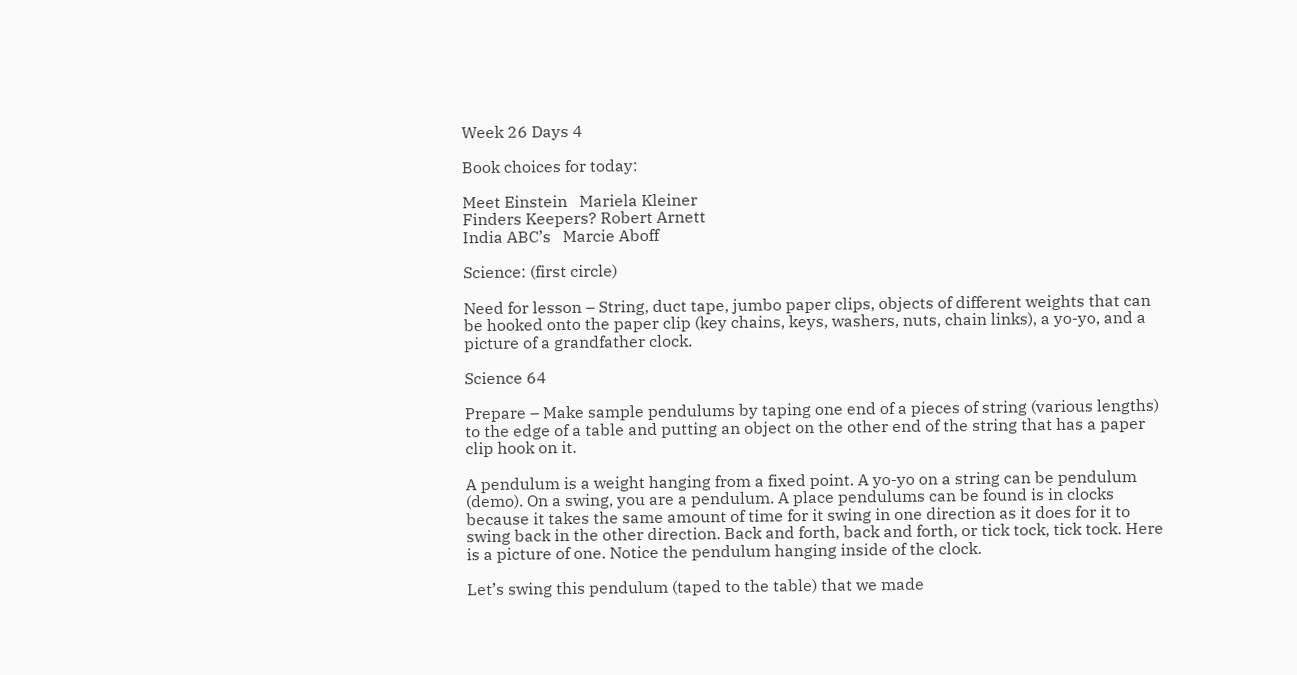Week 26 Days 4

Book choices for today:

Meet Einstein   Mariela Kleiner
Finders Keepers? Robert Arnett
India ABC’s   Marcie Aboff

Science: (first circle)

Need for lesson – String, duct tape, jumbo paper clips, objects of different weights that can be hooked onto the paper clip (key chains, keys, washers, nuts, chain links), a yo-yo, and a picture of a grandfather clock.

Science 64

Prepare – Make sample pendulums by taping one end of a pieces of string (various lengths) to the edge of a table and putting an object on the other end of the string that has a paper clip hook on it.

A pendulum is a weight hanging from a fixed point. A yo-yo on a string can be pendulum (demo). On a swing, you are a pendulum. A place pendulums can be found is in clocks because it takes the same amount of time for it swing in one direction as it does for it to swing back in the other direction. Back and forth, back and forth, or tick tock, tick tock. Here is a picture of one. Notice the pendulum hanging inside of the clock.

Let’s swing this pendulum (taped to the table) that we made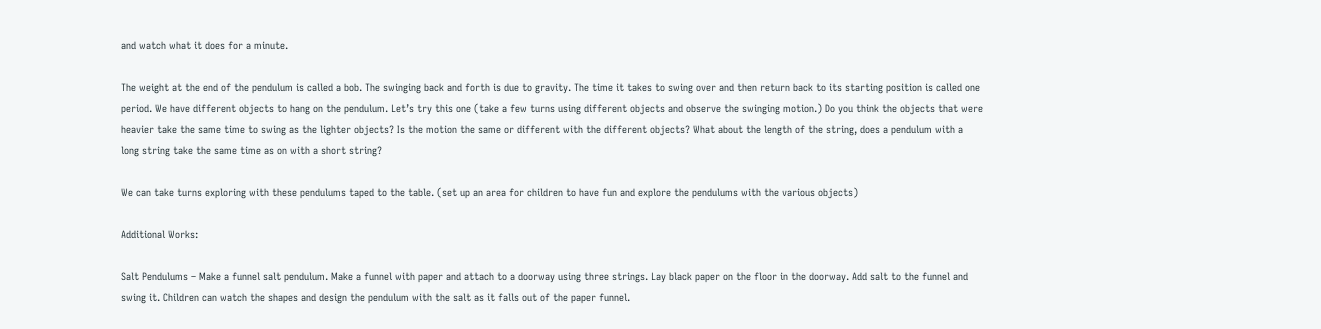and watch what it does for a minute.

The weight at the end of the pendulum is called a bob. The swinging back and forth is due to gravity. The time it takes to swing over and then return back to its starting position is called one period. We have different objects to hang on the pendulum. Let’s try this one (take a few turns using different objects and observe the swinging motion.) Do you think the objects that were heavier take the same time to swing as the lighter objects? Is the motion the same or different with the different objects? What about the length of the string, does a pendulum with a long string take the same time as on with a short string?

We can take turns exploring with these pendulums taped to the table. (set up an area for children to have fun and explore the pendulums with the various objects)

Additional Works:

Salt Pendulums – Make a funnel salt pendulum. Make a funnel with paper and attach to a doorway using three strings. Lay black paper on the floor in the doorway. Add salt to the funnel and swing it. Children can watch the shapes and design the pendulum with the salt as it falls out of the paper funnel.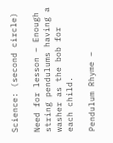Science: (second circle)

Need for lesson – Enough string pendulums having a washer as the bob for each child.

Pendulum Rhyme –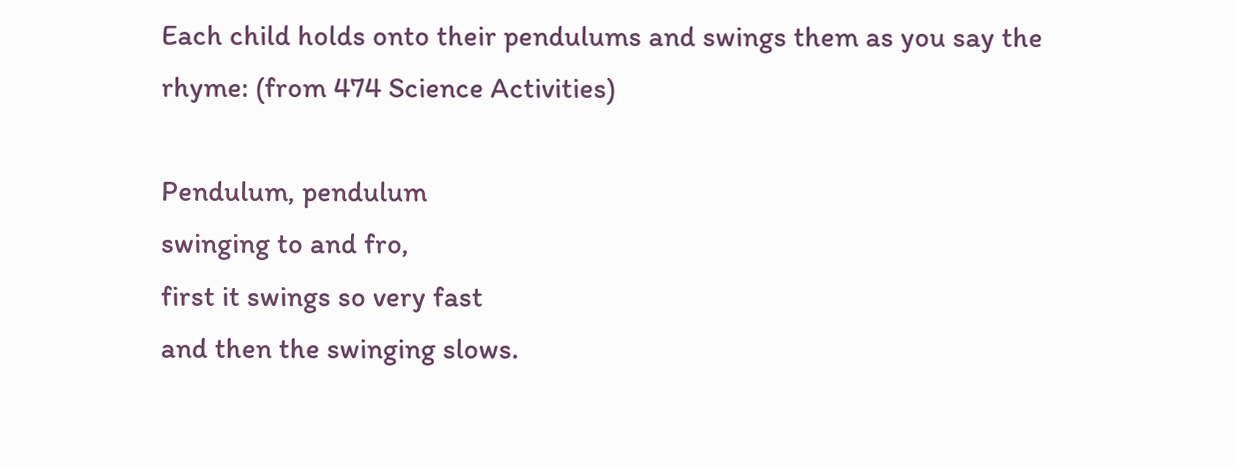Each child holds onto their pendulums and swings them as you say the rhyme: (from 474 Science Activities)

Pendulum, pendulum
swinging to and fro,
first it swings so very fast
and then the swinging slows.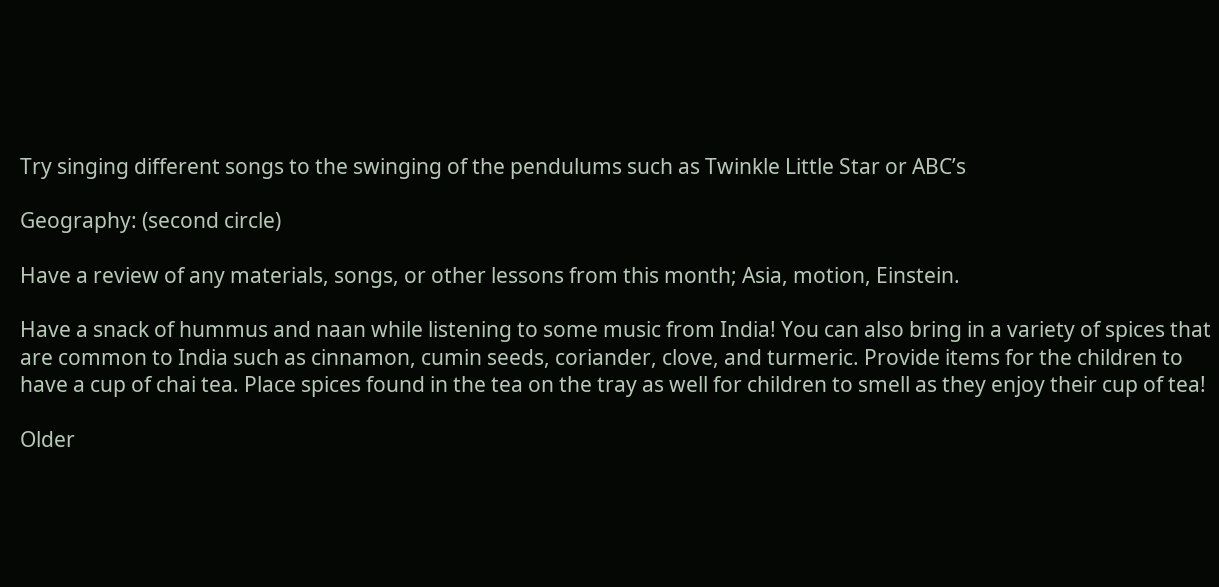Try singing different songs to the swinging of the pendulums such as Twinkle Little Star or ABC’s

Geography: (second circle)

Have a review of any materials, songs, or other lessons from this month; Asia, motion, Einstein.

Have a snack of hummus and naan while listening to some music from India! You can also bring in a variety of spices that are common to India such as cinnamon, cumin seeds, coriander, clove, and turmeric. Provide items for the children to have a cup of chai tea. Place spices found in the tea on the tray as well for children to smell as they enjoy their cup of tea!

Older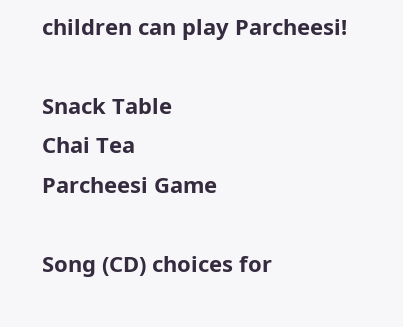children can play Parcheesi!

Snack Table
Chai Tea
Parcheesi Game

Song (CD) choices for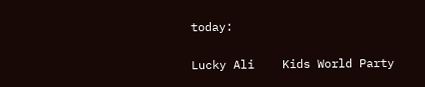today:

Lucky Ali    Kids World Party